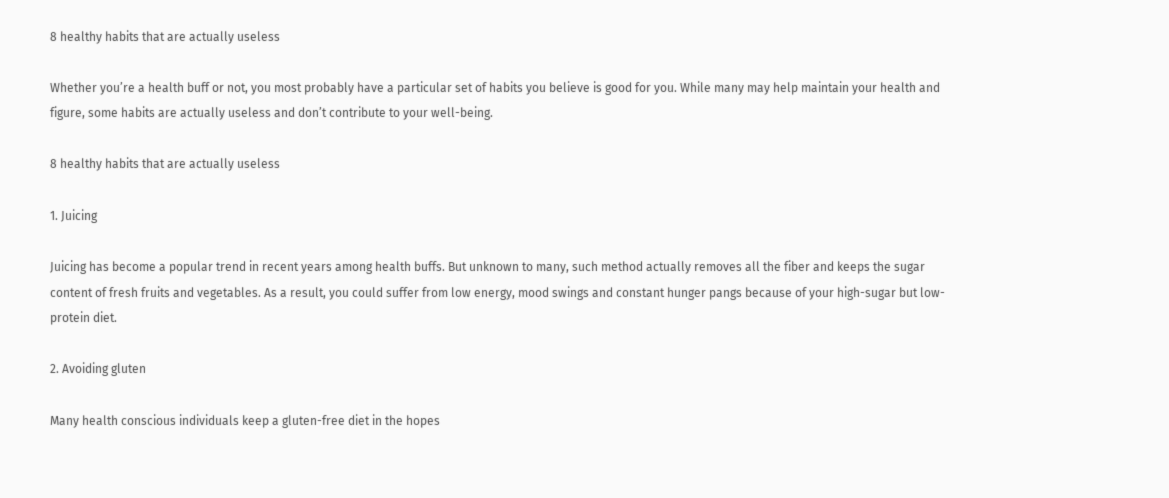8 healthy habits that are actually useless

Whether you’re a health buff or not, you most probably have a particular set of habits you believe is good for you. While many may help maintain your health and figure, some habits are actually useless and don’t contribute to your well-being.

8 healthy habits that are actually useless

1. Juicing

Juicing has become a popular trend in recent years among health buffs. But unknown to many, such method actually removes all the fiber and keeps the sugar content of fresh fruits and vegetables. As a result, you could suffer from low energy, mood swings and constant hunger pangs because of your high-sugar but low-protein diet.

2. Avoiding gluten

Many health conscious individuals keep a gluten-free diet in the hopes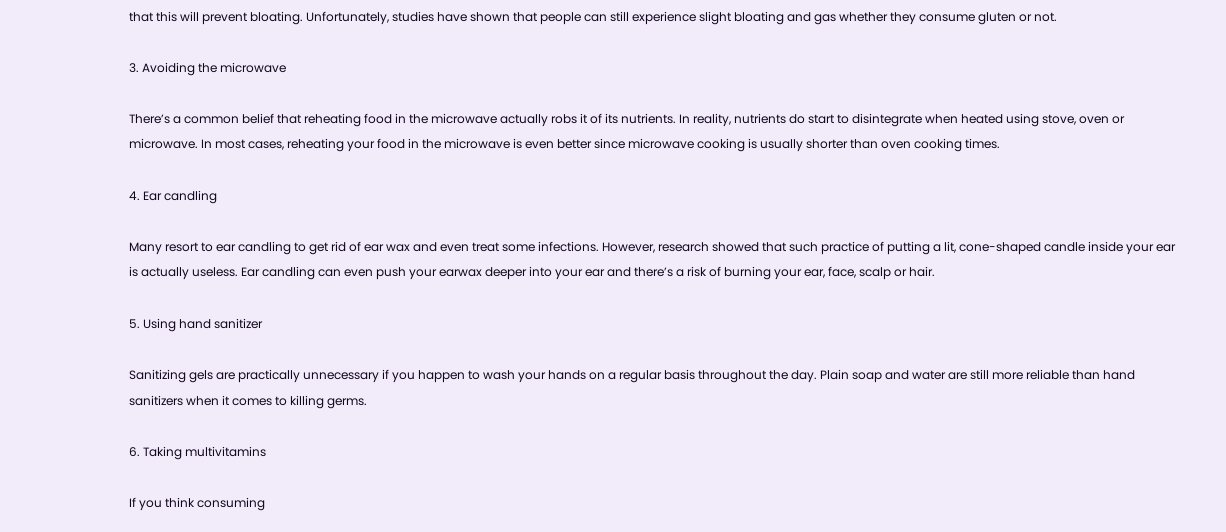that this will prevent bloating. Unfortunately, studies have shown that people can still experience slight bloating and gas whether they consume gluten or not.

3. Avoiding the microwave

There’s a common belief that reheating food in the microwave actually robs it of its nutrients. In reality, nutrients do start to disintegrate when heated using stove, oven or microwave. In most cases, reheating your food in the microwave is even better since microwave cooking is usually shorter than oven cooking times.

4. Ear candling

Many resort to ear candling to get rid of ear wax and even treat some infections. However, research showed that such practice of putting a lit, cone-shaped candle inside your ear is actually useless. Ear candling can even push your earwax deeper into your ear and there’s a risk of burning your ear, face, scalp or hair.

5. Using hand sanitizer

Sanitizing gels are practically unnecessary if you happen to wash your hands on a regular basis throughout the day. Plain soap and water are still more reliable than hand sanitizers when it comes to killing germs.

6. Taking multivitamins

If you think consuming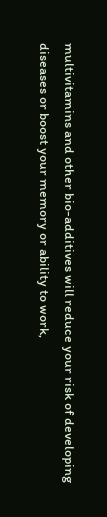multivitamins and other bio-additives will reduce your risk of developing diseases or boost your memory or ability to work,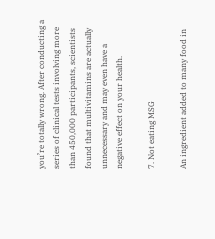you’re totally wrong. After conducting a series of clinical tests involving more than 450,000 participants, scientists found that multivitamins are actually unnecessary and may even have a negative effect on your health.

7. Not eating MSG

An ingredient added to many food in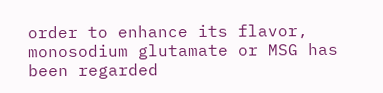order to enhance its flavor, monosodium glutamate or MSG has been regarded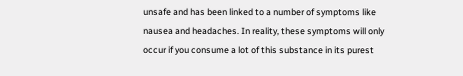unsafe and has been linked to a number of symptoms like nausea and headaches. In reality, these symptoms will only occur if you consume a lot of this substance in its purest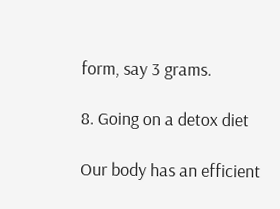form, say 3 grams.

8. Going on a detox diet

Our body has an efficient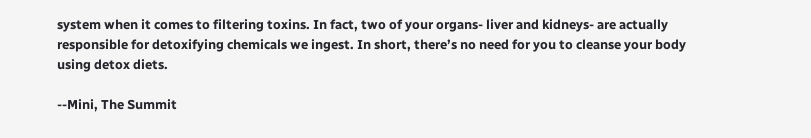system when it comes to filtering toxins. In fact, two of your organs- liver and kidneys- are actually responsible for detoxifying chemicals we ingest. In short, there’s no need for you to cleanse your body using detox diets.

--Mini, The Summit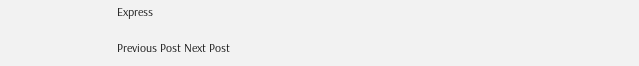Express

Previous Post Next Post